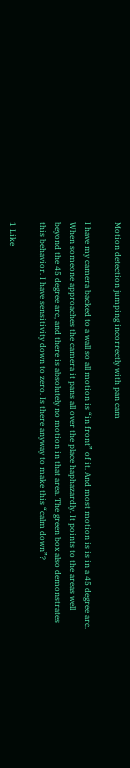Motion detection jumping incorrectly with pan cam

I have my camera backed to a wall so all motion is “in front” of it. And most motion is is in a 45 degree arc. When someone approaches the camera it pans all over the place haphazardly. It points to the areas well beyond the 45 degree arc, and there is absolutely no motion in that area. The green box also demonstrates this behavior. I have sensitivity down to zero. Is there anyway to make this “calm down”?

1 Like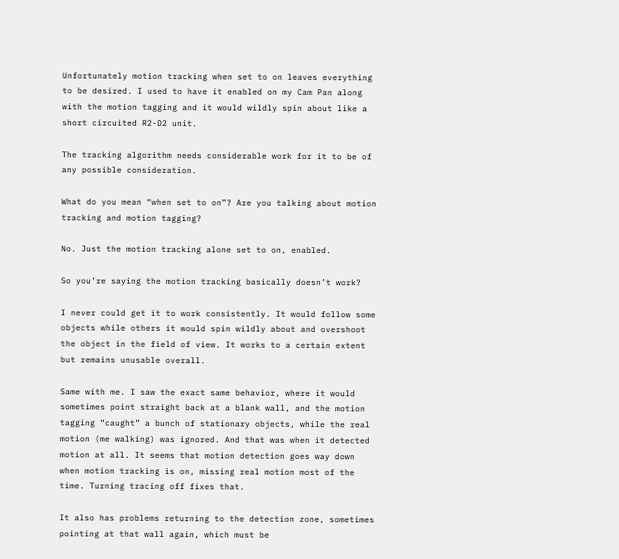Unfortunately motion tracking when set to on leaves everything to be desired. I used to have it enabled on my Cam Pan along with the motion tagging and it would wildly spin about like a short circuited R2-D2 unit.

The tracking algorithm needs considerable work for it to be of any possible consideration.

What do you mean “when set to on”? Are you talking about motion tracking and motion tagging?

No. Just the motion tracking alone set to on, enabled.

So you’re saying the motion tracking basically doesn’t work?

I never could get it to work consistently. It would follow some objects while others it would spin wildly about and overshoot the object in the field of view. It works to a certain extent but remains unusable overall.

Same with me. I saw the exact same behavior, where it would sometimes point straight back at a blank wall, and the motion tagging “caught” a bunch of stationary objects, while the real motion (me walking) was ignored. And that was when it detected motion at all. It seems that motion detection goes way down when motion tracking is on, missing real motion most of the time. Turning tracing off fixes that.

It also has problems returning to the detection zone, sometimes pointing at that wall again, which must be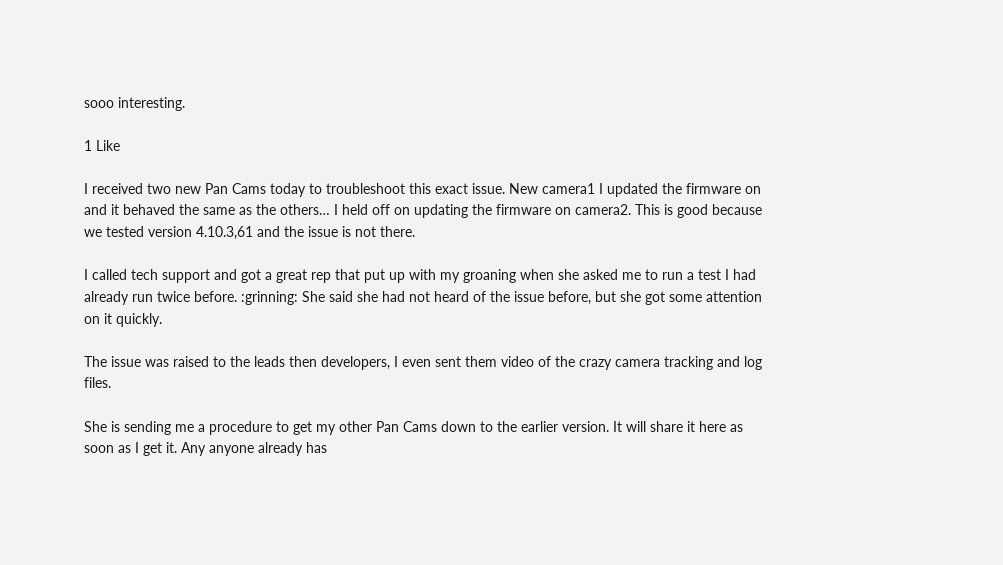sooo interesting.

1 Like

I received two new Pan Cams today to troubleshoot this exact issue. New camera1 I updated the firmware on and it behaved the same as the others… I held off on updating the firmware on camera2. This is good because we tested version 4.10.3,61 and the issue is not there.

I called tech support and got a great rep that put up with my groaning when she asked me to run a test I had already run twice before. :grinning: She said she had not heard of the issue before, but she got some attention on it quickly.

The issue was raised to the leads then developers, I even sent them video of the crazy camera tracking and log files.

She is sending me a procedure to get my other Pan Cams down to the earlier version. It will share it here as soon as I get it. Any anyone already has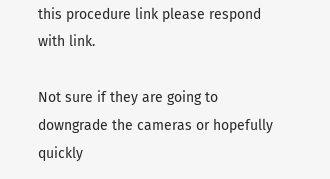this procedure link please respond with link.

Not sure if they are going to downgrade the cameras or hopefully quickly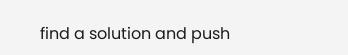find a solution and push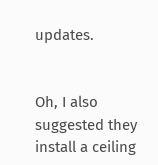updates.


Oh, I also suggested they install a ceiling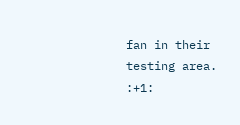fan in their testing area. :+1: